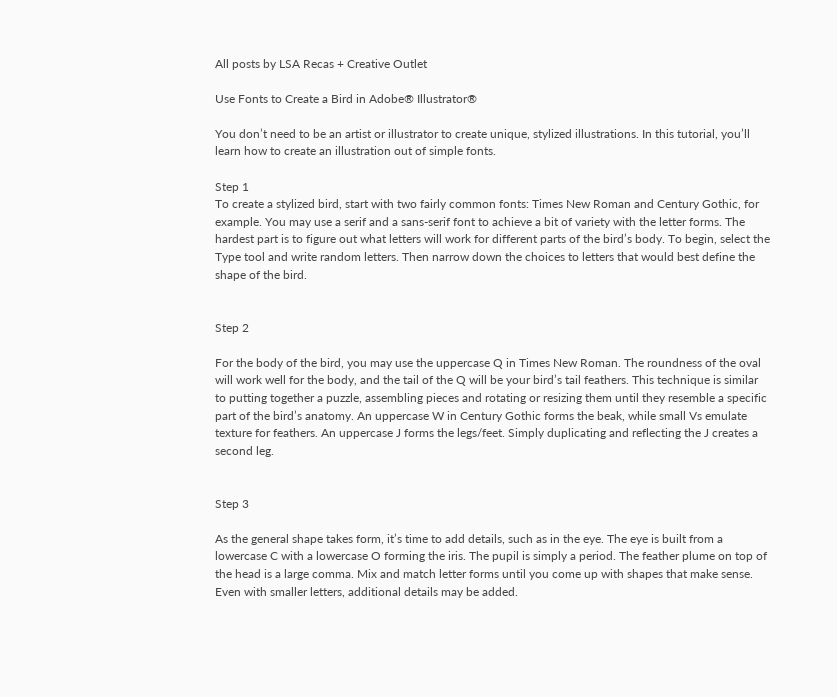All posts by LSA Recas + Creative Outlet

Use Fonts to Create a Bird in Adobe® Illustrator®

You don’t need to be an artist or illustrator to create unique, stylized illustrations. In this tutorial, you’ll learn how to create an illustration out of simple fonts.

Step 1
To create a stylized bird, start with two fairly common fonts: Times New Roman and Century Gothic, for example. You may use a serif and a sans-serif font to achieve a bit of variety with the letter forms. The hardest part is to figure out what letters will work for different parts of the bird’s body. To begin, select the Type tool and write random letters. Then narrow down the choices to letters that would best define the shape of the bird.


Step 2

For the body of the bird, you may use the uppercase Q in Times New Roman. The roundness of the oval will work well for the body, and the tail of the Q will be your bird’s tail feathers. This technique is similar to putting together a puzzle, assembling pieces and rotating or resizing them until they resemble a specific part of the bird’s anatomy. An uppercase W in Century Gothic forms the beak, while small Vs emulate texture for feathers. An uppercase J forms the legs/feet. Simply duplicating and reflecting the J creates a second leg.


Step 3

As the general shape takes form, it’s time to add details, such as in the eye. The eye is built from a lowercase C with a lowercase O forming the iris. The pupil is simply a period. The feather plume on top of the head is a large comma. Mix and match letter forms until you come up with shapes that make sense. Even with smaller letters, additional details may be added.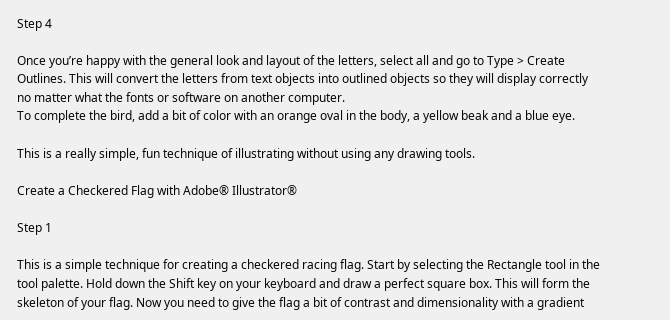Step 4

Once you’re happy with the general look and layout of the letters, select all and go to Type > Create Outlines. This will convert the letters from text objects into outlined objects so they will display correctly no matter what the fonts or software on another computer.
To complete the bird, add a bit of color with an orange oval in the body, a yellow beak and a blue eye.

This is a really simple, fun technique of illustrating without using any drawing tools.

Create a Checkered Flag with Adobe® Illustrator®

Step 1

This is a simple technique for creating a checkered racing flag. Start by selecting the Rectangle tool in the tool palette. Hold down the Shift key on your keyboard and draw a perfect square box. This will form the skeleton of your flag. Now you need to give the flag a bit of contrast and dimensionality with a gradient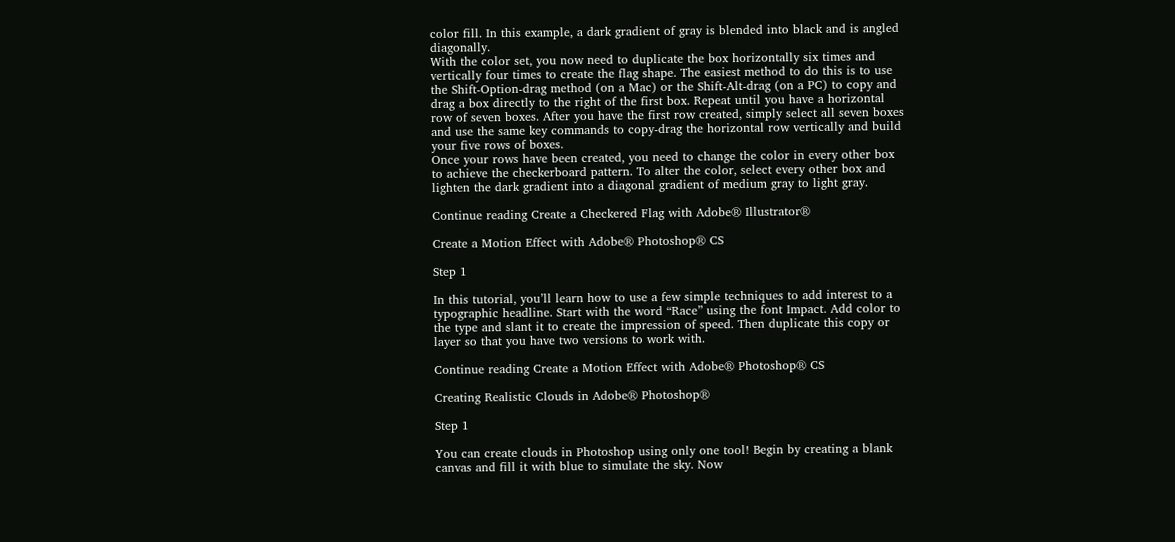color fill. In this example, a dark gradient of gray is blended into black and is angled diagonally.
With the color set, you now need to duplicate the box horizontally six times and vertically four times to create the flag shape. The easiest method to do this is to use the Shift-Option-drag method (on a Mac) or the Shift-Alt-drag (on a PC) to copy and drag a box directly to the right of the first box. Repeat until you have a horizontal row of seven boxes. After you have the first row created, simply select all seven boxes and use the same key commands to copy-drag the horizontal row vertically and build your five rows of boxes.
Once your rows have been created, you need to change the color in every other box to achieve the checkerboard pattern. To alter the color, select every other box and lighten the dark gradient into a diagonal gradient of medium gray to light gray.

Continue reading Create a Checkered Flag with Adobe® Illustrator®

Create a Motion Effect with Adobe® Photoshop® CS

Step 1

In this tutorial, you’ll learn how to use a few simple techniques to add interest to a typographic headline. Start with the word “Race” using the font Impact. Add color to the type and slant it to create the impression of speed. Then duplicate this copy or layer so that you have two versions to work with.

Continue reading Create a Motion Effect with Adobe® Photoshop® CS

Creating Realistic Clouds in Adobe® Photoshop®

Step 1

You can create clouds in Photoshop using only one tool! Begin by creating a blank canvas and fill it with blue to simulate the sky. Now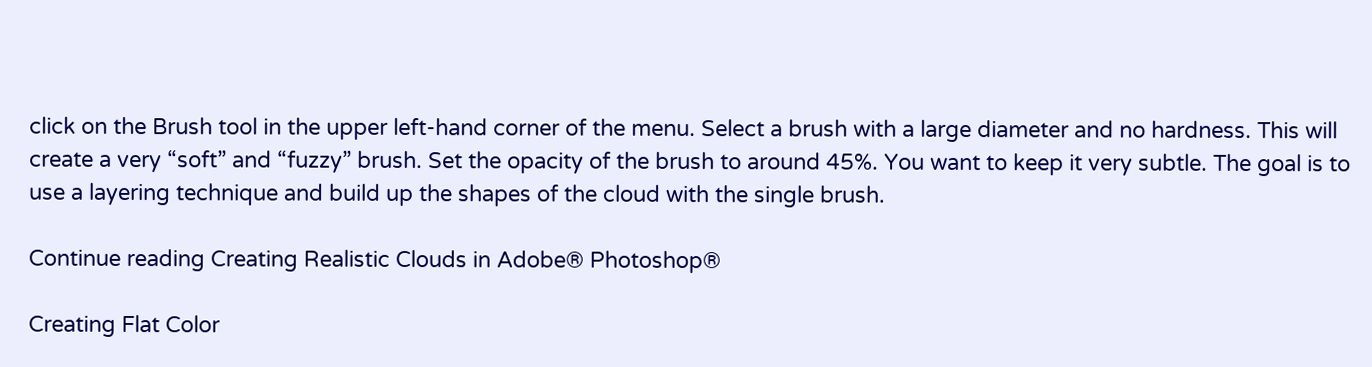click on the Brush tool in the upper left-hand corner of the menu. Select a brush with a large diameter and no hardness. This will create a very “soft” and “fuzzy” brush. Set the opacity of the brush to around 45%. You want to keep it very subtle. The goal is to use a layering technique and build up the shapes of the cloud with the single brush.

Continue reading Creating Realistic Clouds in Adobe® Photoshop®

Creating Flat Color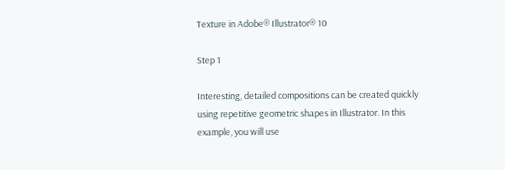Texture in Adobe® Illustrator® 10

Step 1

Interesting, detailed compositions can be created quickly using repetitive geometric shapes in Illustrator. In this example, you will use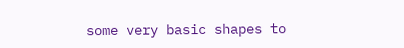some very basic shapes to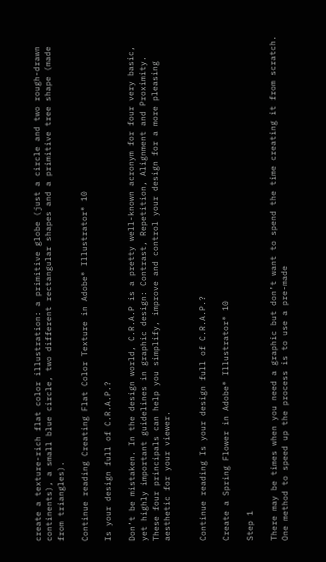create a texture-rich flat color illustration: a primitive globe (just a circle and two rough-drawn continents), a small blue circle, two different rectangular shapes and a primitive tree shape (made from triangles).

Continue reading Creating Flat Color Texture in Adobe® Illustrator® 10

Is your design full of C.R.A.P.?

Don’t be mistaken. In the design world, C.R.A.P is a pretty well-known acronym for four very basic, yet highly important guidelines in graphic design: Contrast, Repetition, Alignment and Proximity. These four principals can help you simplify, improve and control your design for a more pleasing aesthetic for your viewer.


Continue reading Is your design full of C.R.A.P.?

Create a Spring Flower in Adobe® Illustrator® 10

Step 1

There may be times when you need a graphic but don’t want to spend the time creating it from scratch. One method to speed up the process is to use a pre-made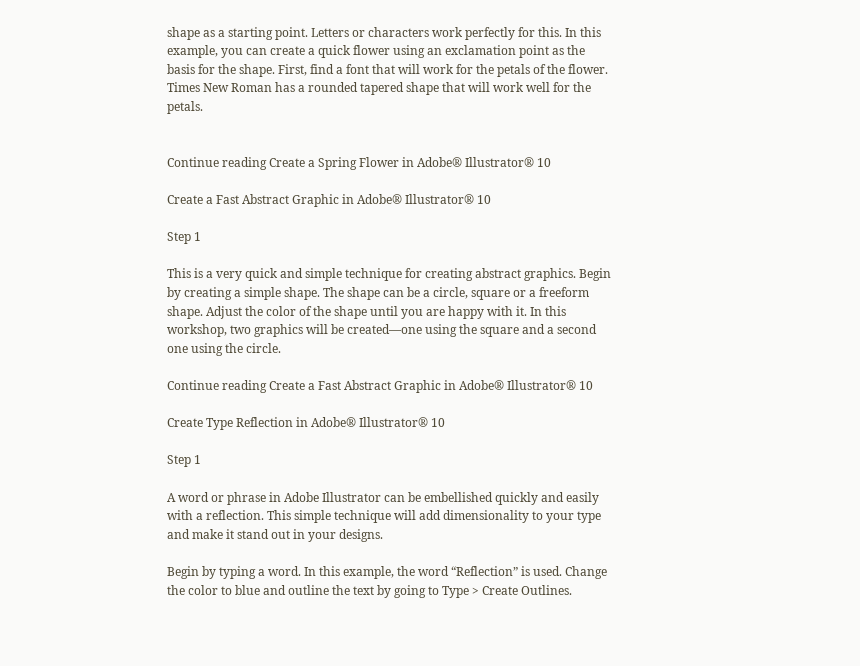shape as a starting point. Letters or characters work perfectly for this. In this example, you can create a quick flower using an exclamation point as the basis for the shape. First, find a font that will work for the petals of the flower. Times New Roman has a rounded tapered shape that will work well for the petals.


Continue reading Create a Spring Flower in Adobe® Illustrator® 10

Create a Fast Abstract Graphic in Adobe® Illustrator® 10

Step 1

This is a very quick and simple technique for creating abstract graphics. Begin by creating a simple shape. The shape can be a circle, square or a freeform shape. Adjust the color of the shape until you are happy with it. In this workshop, two graphics will be created—one using the square and a second one using the circle.

Continue reading Create a Fast Abstract Graphic in Adobe® Illustrator® 10

Create Type Reflection in Adobe® Illustrator® 10

Step 1

A word or phrase in Adobe Illustrator can be embellished quickly and easily with a reflection. This simple technique will add dimensionality to your type and make it stand out in your designs.

Begin by typing a word. In this example, the word “Reflection” is used. Change the color to blue and outline the text by going to Type > Create Outlines.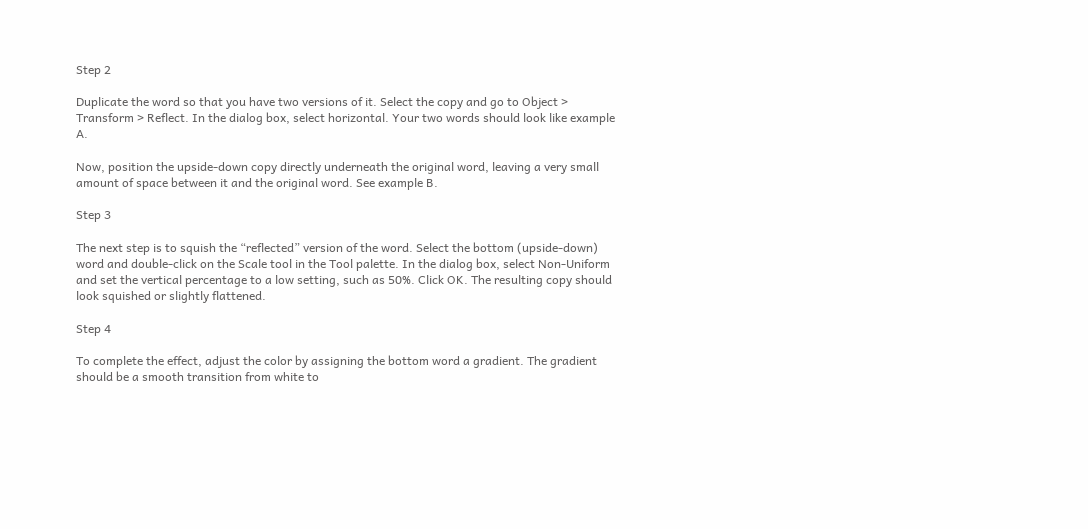Step 2

Duplicate the word so that you have two versions of it. Select the copy and go to Object > Transform > Reflect. In the dialog box, select horizontal. Your two words should look like example A.

Now, position the upside-down copy directly underneath the original word, leaving a very small amount of space between it and the original word. See example B.

Step 3

The next step is to squish the “reflected” version of the word. Select the bottom (upside-down) word and double-click on the Scale tool in the Tool palette. In the dialog box, select Non-Uniform and set the vertical percentage to a low setting, such as 50%. Click OK. The resulting copy should look squished or slightly flattened.

Step 4

To complete the effect, adjust the color by assigning the bottom word a gradient. The gradient should be a smooth transition from white to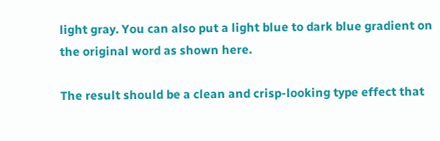light gray. You can also put a light blue to dark blue gradient on the original word as shown here.

The result should be a clean and crisp-looking type effect that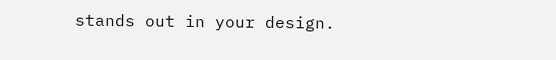stands out in your design.